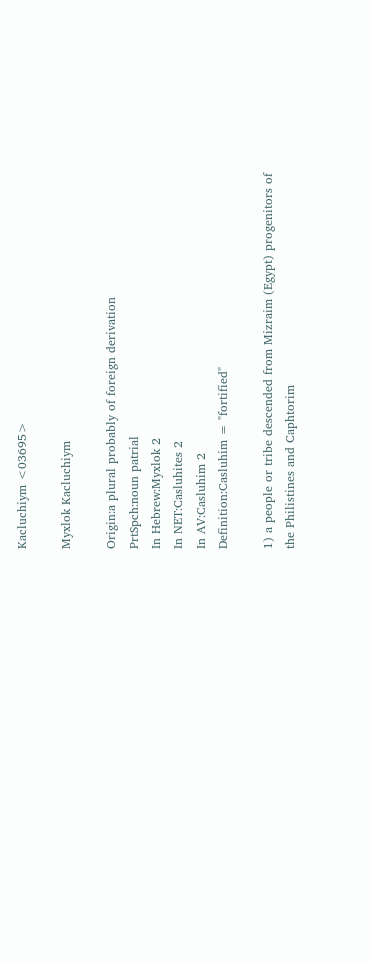Kacluchiym <03695>

Myxlok Kacluchiym

Origin:a plural probably of foreign derivation
PrtSpch:noun patrial
In Hebrew:Myxlok 2
In NET:Casluhites 2
In AV:Casluhim 2
Definition:Casluhim = "fortified"

1) a people or tribe descended from Mizraim (Egypt) progenitors of
the Philistines and Caphtorim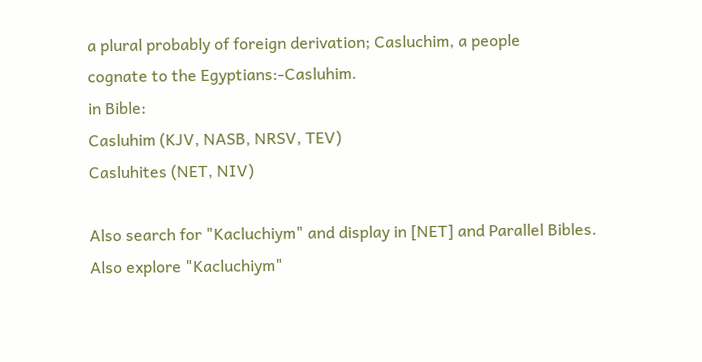a plural probably of foreign derivation; Casluchim, a people
cognate to the Egyptians:-Casluhim.
in Bible:
Casluhim (KJV, NASB, NRSV, TEV)
Casluhites (NET, NIV)

Also search for "Kacluchiym" and display in [NET] and Parallel Bibles.
Also explore "Kacluchiym"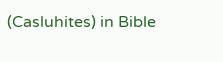(Casluhites) in Bible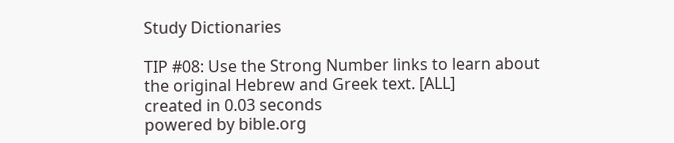Study Dictionaries

TIP #08: Use the Strong Number links to learn about the original Hebrew and Greek text. [ALL]
created in 0.03 seconds
powered by bible.org